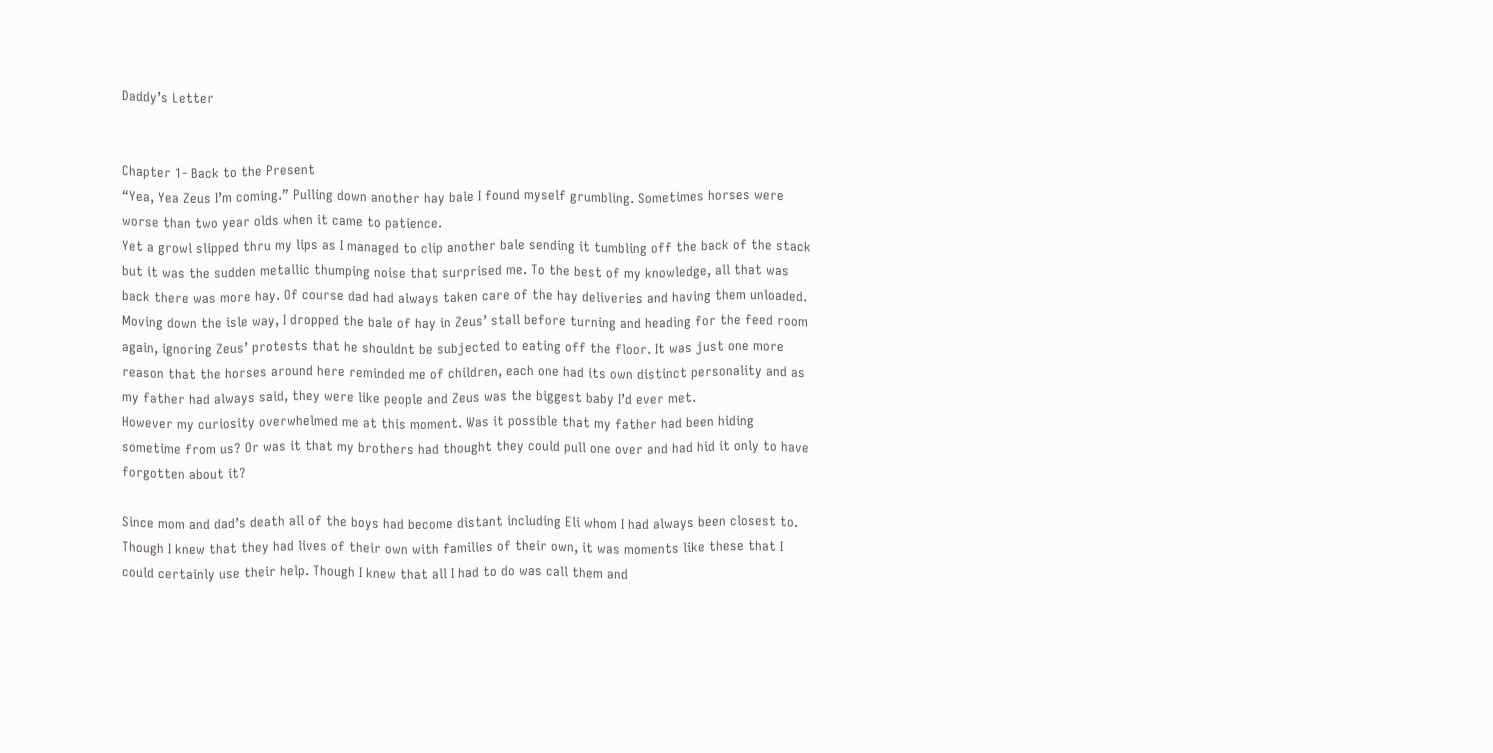Daddy’s Letter


Chapter 1- Back to the Present
“Yea, Yea Zeus I’m coming.” Pulling down another hay bale I found myself grumbling. Sometimes horses were worse than two year olds when it came to patience.
Yet a growl slipped thru my lips as I managed to clip another bale sending it tumbling off the back of the stack but it was the sudden metallic thumping noise that surprised me. To the best of my knowledge, all that was back there was more hay. Of course dad had always taken care of the hay deliveries and having them unloaded.
Moving down the isle way, I dropped the bale of hay in Zeus’ stall before turning and heading for the feed room again, ignoring Zeus’ protests that he shouldnt be subjected to eating off the floor. It was just one more reason that the horses around here reminded me of children, each one had its own distinct personality and as my father had always said, they were like people and Zeus was the biggest baby I’d ever met.
However my curiosity overwhelmed me at this moment. Was it possible that my father had been hiding sometime from us? Or was it that my brothers had thought they could pull one over and had hid it only to have forgotten about it?

Since mom and dad’s death all of the boys had become distant including Eli whom I had always been closest to. Though I knew that they had lives of their own with families of their own, it was moments like these that I could certainly use their help. Though I knew that all I had to do was call them and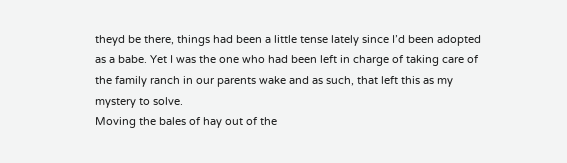theyd be there, things had been a little tense lately since I’d been adopted as a babe. Yet I was the one who had been left in charge of taking care of the family ranch in our parents wake and as such, that left this as my mystery to solve.
Moving the bales of hay out of the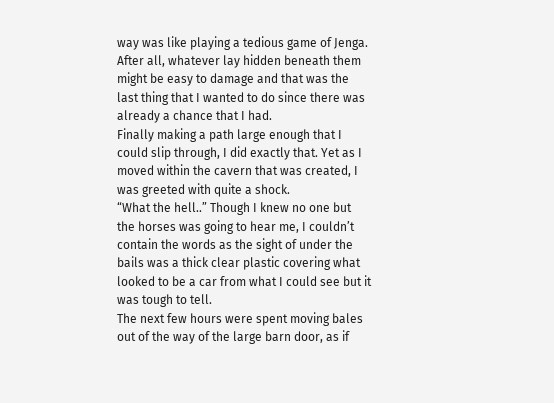way was like playing a tedious game of Jenga. After all, whatever lay hidden beneath them might be easy to damage and that was the last thing that I wanted to do since there was already a chance that I had.
Finally making a path large enough that I could slip through, I did exactly that. Yet as I moved within the cavern that was created, I was greeted with quite a shock.
“What the hell..” Though I knew no one but the horses was going to hear me, I couldn’t contain the words as the sight of under the bails was a thick clear plastic covering what looked to be a car from what I could see but it was tough to tell.
The next few hours were spent moving bales out of the way of the large barn door, as if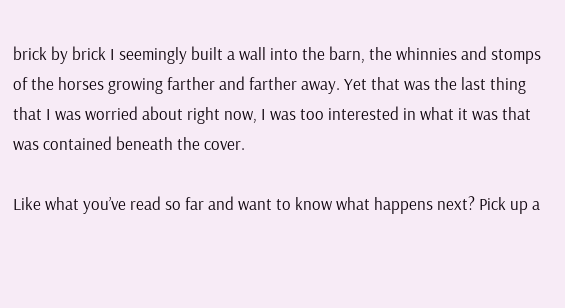brick by brick I seemingly built a wall into the barn, the whinnies and stomps of the horses growing farther and farther away. Yet that was the last thing that I was worried about right now, I was too interested in what it was that was contained beneath the cover.

Like what you’ve read so far and want to know what happens next? Pick up a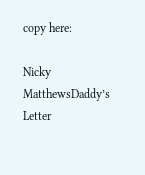copy here:

Nicky MatthewsDaddy’s Letter